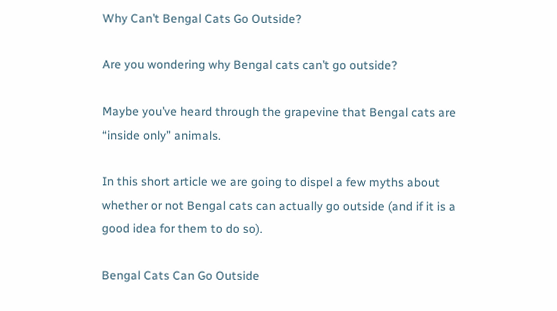Why Can’t Bengal Cats Go Outside?

Are you wondering why Bengal cats can’t go outside?

Maybe you’ve heard through the grapevine that Bengal cats are “inside only” animals.

In this short article we are going to dispel a few myths about whether or not Bengal cats can actually go outside (and if it is a good idea for them to do so).

Bengal Cats Can Go Outside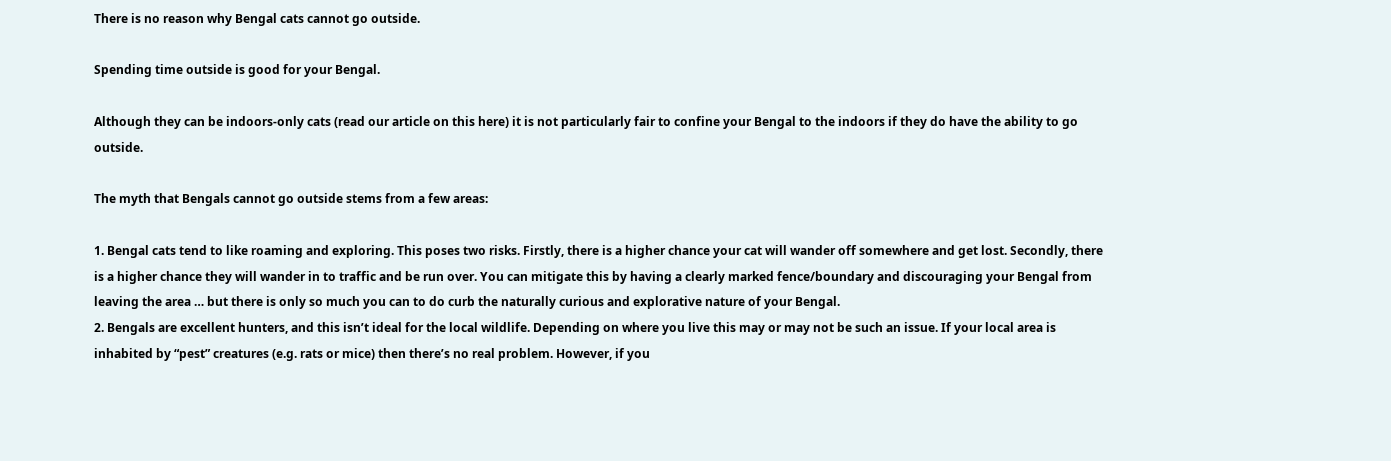There is no reason why Bengal cats cannot go outside.

Spending time outside is good for your Bengal.

Although they can be indoors-only cats (read our article on this here) it is not particularly fair to confine your Bengal to the indoors if they do have the ability to go outside.

The myth that Bengals cannot go outside stems from a few areas:

1. Bengal cats tend to like roaming and exploring. This poses two risks. Firstly, there is a higher chance your cat will wander off somewhere and get lost. Secondly, there is a higher chance they will wander in to traffic and be run over. You can mitigate this by having a clearly marked fence/boundary and discouraging your Bengal from leaving the area … but there is only so much you can to do curb the naturally curious and explorative nature of your Bengal.
2. Bengals are excellent hunters, and this isn’t ideal for the local wildlife. Depending on where you live this may or may not be such an issue. If your local area is inhabited by “pest” creatures (e.g. rats or mice) then there’s no real problem. However, if you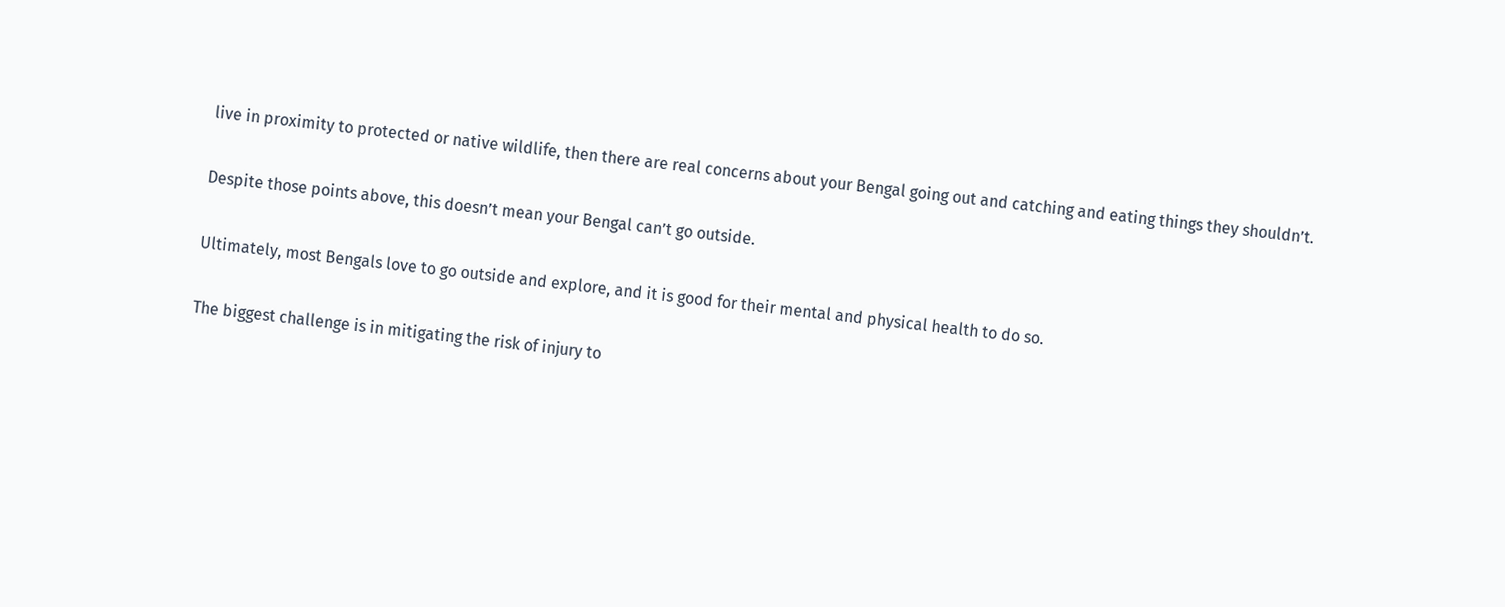live in proximity to protected or native wildlife, then there are real concerns about your Bengal going out and catching and eating things they shouldn’t.

Despite those points above, this doesn’t mean your Bengal can’t go outside.

Ultimately, most Bengals love to go outside and explore, and it is good for their mental and physical health to do so.

The biggest challenge is in mitigating the risk of injury to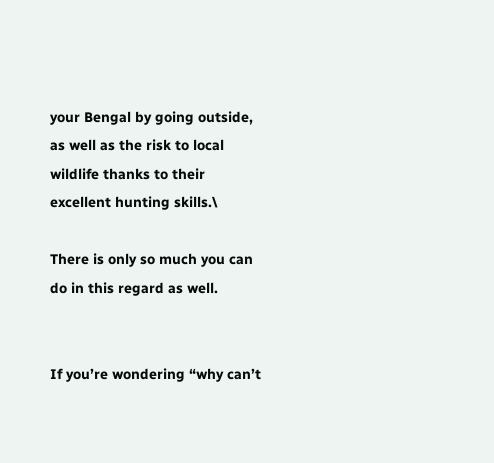your Bengal by going outside, as well as the risk to local wildlife thanks to their excellent hunting skills.\

There is only so much you can do in this regard as well.


If you’re wondering “why can’t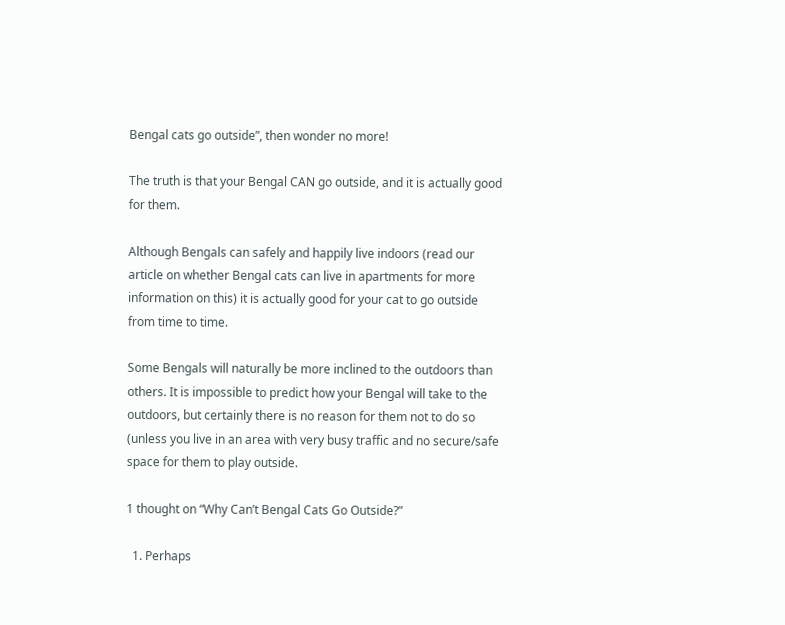Bengal cats go outside”, then wonder no more!

The truth is that your Bengal CAN go outside, and it is actually good for them.

Although Bengals can safely and happily live indoors (read our article on whether Bengal cats can live in apartments for more information on this) it is actually good for your cat to go outside from time to time.

Some Bengals will naturally be more inclined to the outdoors than others. It is impossible to predict how your Bengal will take to the outdoors, but certainly there is no reason for them not to do so (unless you live in an area with very busy traffic and no secure/safe space for them to play outside.

1 thought on “Why Can’t Bengal Cats Go Outside?”

  1. Perhaps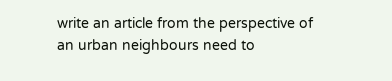write an article from the perspective of an urban neighbours need to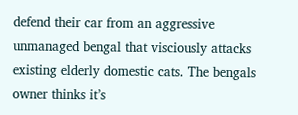defend their car from an aggressive unmanaged bengal that visciously attacks existing elderly domestic cats. The bengals owner thinks it’s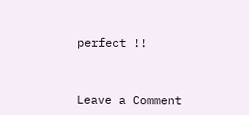perfect !!


Leave a Comment